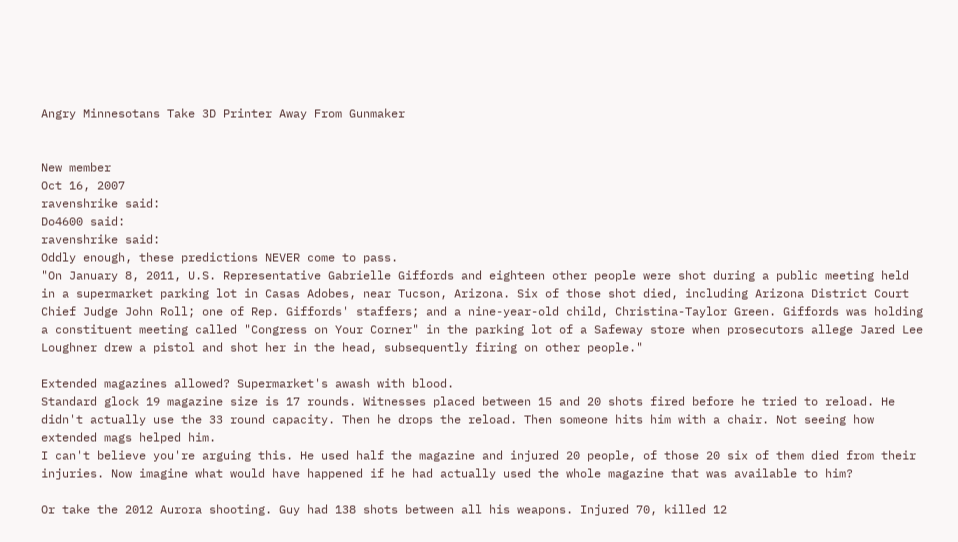Angry Minnesotans Take 3D Printer Away From Gunmaker


New member
Oct 16, 2007
ravenshrike said:
Do4600 said:
ravenshrike said:
Oddly enough, these predictions NEVER come to pass.
"On January 8, 2011, U.S. Representative Gabrielle Giffords and eighteen other people were shot during a public meeting held in a supermarket parking lot in Casas Adobes, near Tucson, Arizona. Six of those shot died, including Arizona District Court Chief Judge John Roll; one of Rep. Giffords' staffers; and a nine-year-old child, Christina-Taylor Green. Giffords was holding a constituent meeting called "Congress on Your Corner" in the parking lot of a Safeway store when prosecutors allege Jared Lee Loughner drew a pistol and shot her in the head, subsequently firing on other people."

Extended magazines allowed? Supermarket's awash with blood.
Standard glock 19 magazine size is 17 rounds. Witnesses placed between 15 and 20 shots fired before he tried to reload. He didn't actually use the 33 round capacity. Then he drops the reload. Then someone hits him with a chair. Not seeing how extended mags helped him.
I can't believe you're arguing this. He used half the magazine and injured 20 people, of those 20 six of them died from their injuries. Now imagine what would have happened if he had actually used the whole magazine that was available to him?

Or take the 2012 Aurora shooting. Guy had 138 shots between all his weapons. Injured 70, killed 12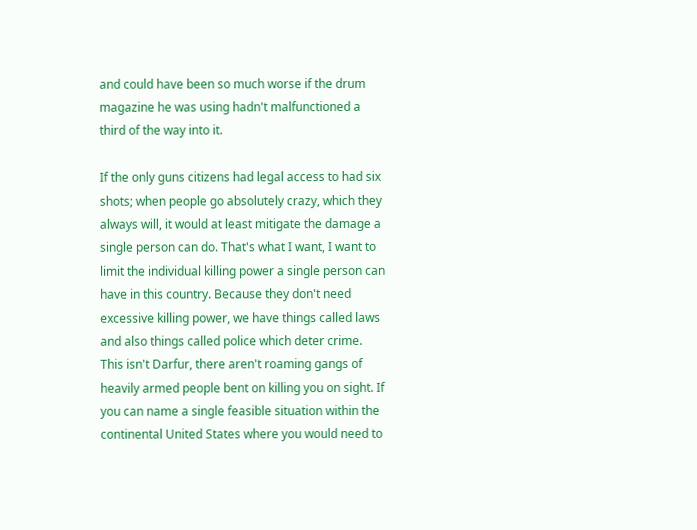and could have been so much worse if the drum magazine he was using hadn't malfunctioned a third of the way into it.

If the only guns citizens had legal access to had six shots; when people go absolutely crazy, which they always will, it would at least mitigate the damage a single person can do. That's what I want, I want to limit the individual killing power a single person can have in this country. Because they don't need excessive killing power, we have things called laws and also things called police which deter crime. This isn't Darfur, there aren't roaming gangs of heavily armed people bent on killing you on sight. If you can name a single feasible situation within the continental United States where you would need to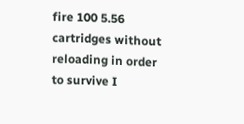fire 100 5.56 cartridges without reloading in order to survive I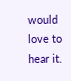would love to hear it.